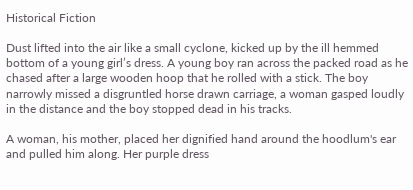Historical Fiction

Dust lifted into the air like a small cyclone, kicked up by the ill hemmed bottom of a young girl’s dress. A young boy ran across the packed road as he chased after a large wooden hoop that he rolled with a stick. The boy narrowly missed a disgruntled horse drawn carriage, a woman gasped loudly in the distance and the boy stopped dead in his tracks.

A woman, his mother, placed her dignified hand around the hoodlum's ear and pulled him along. Her purple dress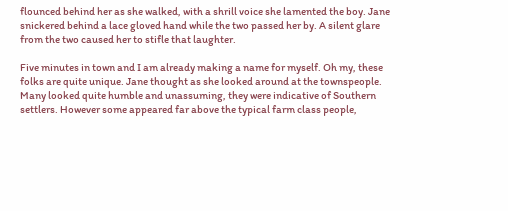flounced behind her as she walked, with a shrill voice she lamented the boy. Jane snickered behind a lace gloved hand while the two passed her by. A silent glare from the two caused her to stifle that laughter.

Five minutes in town and I am already making a name for myself. Oh my, these folks are quite unique. Jane thought as she looked around at the townspeople. Many looked quite humble and unassuming, they were indicative of Southern settlers. However some appeared far above the typical farm class people,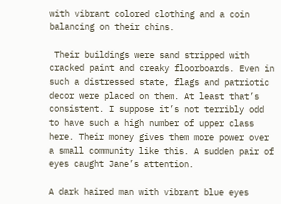with vibrant colored clothing and a coin balancing on their chins.

 Their buildings were sand stripped with cracked paint and creaky floorboards. Even in such a distressed state, flags and patriotic decor were placed on them. At least that’s consistent. I suppose it’s not terribly odd to have such a high number of upper class here. Their money gives them more power over a small community like this. A sudden pair of eyes caught Jane’s attention.

A dark haired man with vibrant blue eyes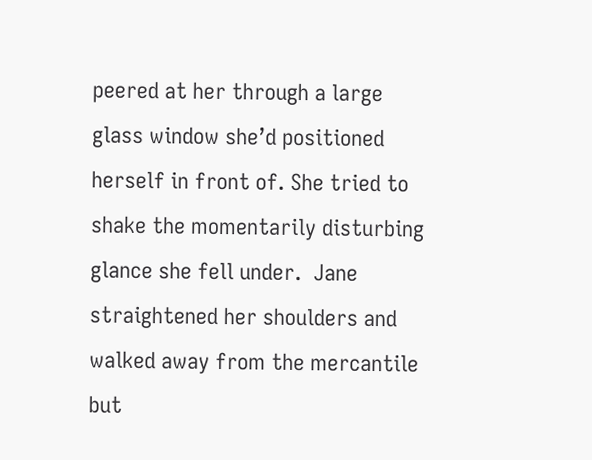peered at her through a large glass window she’d positioned herself in front of. She tried to shake the momentarily disturbing glance she fell under.  Jane straightened her shoulders and walked away from the mercantile but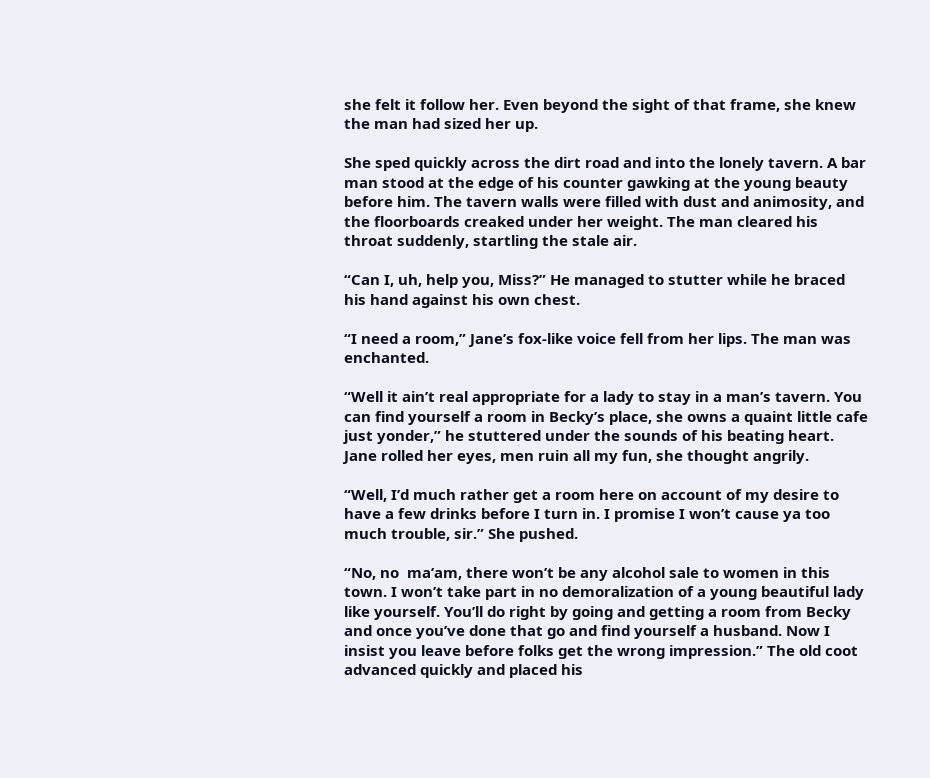she felt it follow her. Even beyond the sight of that frame, she knew the man had sized her up.

She sped quickly across the dirt road and into the lonely tavern. A bar man stood at the edge of his counter gawking at the young beauty before him. The tavern walls were filled with dust and animosity, and the floorboards creaked under her weight. The man cleared his throat suddenly, startling the stale air.

“Can I, uh, help you, Miss?” He managed to stutter while he braced his hand against his own chest.

“I need a room,” Jane’s fox-like voice fell from her lips. The man was enchanted.

“Well it ain’t real appropriate for a lady to stay in a man’s tavern. You can find yourself a room in Becky’s place, she owns a quaint little cafe just yonder,” he stuttered under the sounds of his beating heart. Jane rolled her eyes, men ruin all my fun, she thought angrily.

“Well, I’d much rather get a room here on account of my desire to have a few drinks before I turn in. I promise I won’t cause ya too much trouble, sir.” She pushed.

“No, no  ma’am, there won’t be any alcohol sale to women in this town. I won’t take part in no demoralization of a young beautiful lady like yourself. You’ll do right by going and getting a room from Becky and once you’ve done that go and find yourself a husband. Now I insist you leave before folks get the wrong impression.” The old coot advanced quickly and placed his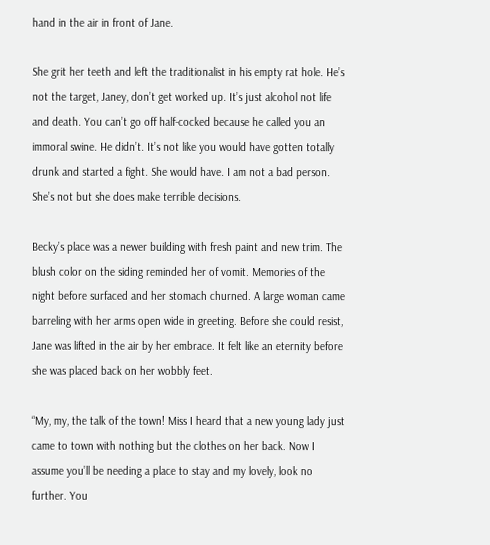hand in the air in front of Jane.

She grit her teeth and left the traditionalist in his empty rat hole. He’s not the target, Janey, don’t get worked up. It’s just alcohol not life and death. You can’t go off half-cocked because he called you an immoral swine. He didn’t. It’s not like you would have gotten totally drunk and started a fight. She would have. I am not a bad person. She’s not but she does make terrible decisions.

Becky’s place was a newer building with fresh paint and new trim. The blush color on the siding reminded her of vomit. Memories of the night before surfaced and her stomach churned. A large woman came barreling with her arms open wide in greeting. Before she could resist, Jane was lifted in the air by her embrace. It felt like an eternity before she was placed back on her wobbly feet.

“My, my, the talk of the town! Miss I heard that a new young lady just came to town with nothing but the clothes on her back. Now I assume you’ll be needing a place to stay and my lovely, look no further. You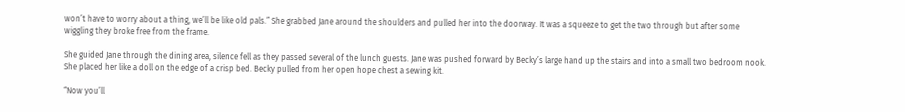won’t have to worry about a thing, we’ll be like old pals.” She grabbed Jane around the shoulders and pulled her into the doorway. It was a squeeze to get the two through but after some wiggling they broke free from the frame.

She guided Jane through the dining area, silence fell as they passed several of the lunch guests. Jane was pushed forward by Becky’s large hand up the stairs and into a small two bedroom nook. She placed her like a doll on the edge of a crisp bed. Becky pulled from her open hope chest a sewing kit.

“Now you’ll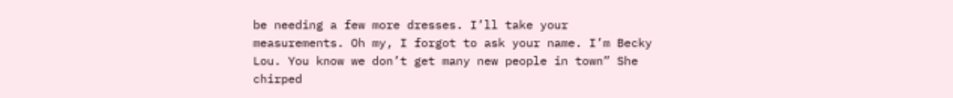be needing a few more dresses. I’ll take your measurements. Oh my, I forgot to ask your name. I’m Becky Lou. You know we don’t get many new people in town” She chirped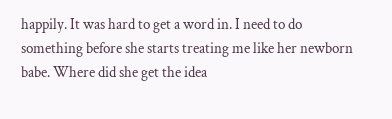happily. It was hard to get a word in. I need to do something before she starts treating me like her newborn babe. Where did she get the idea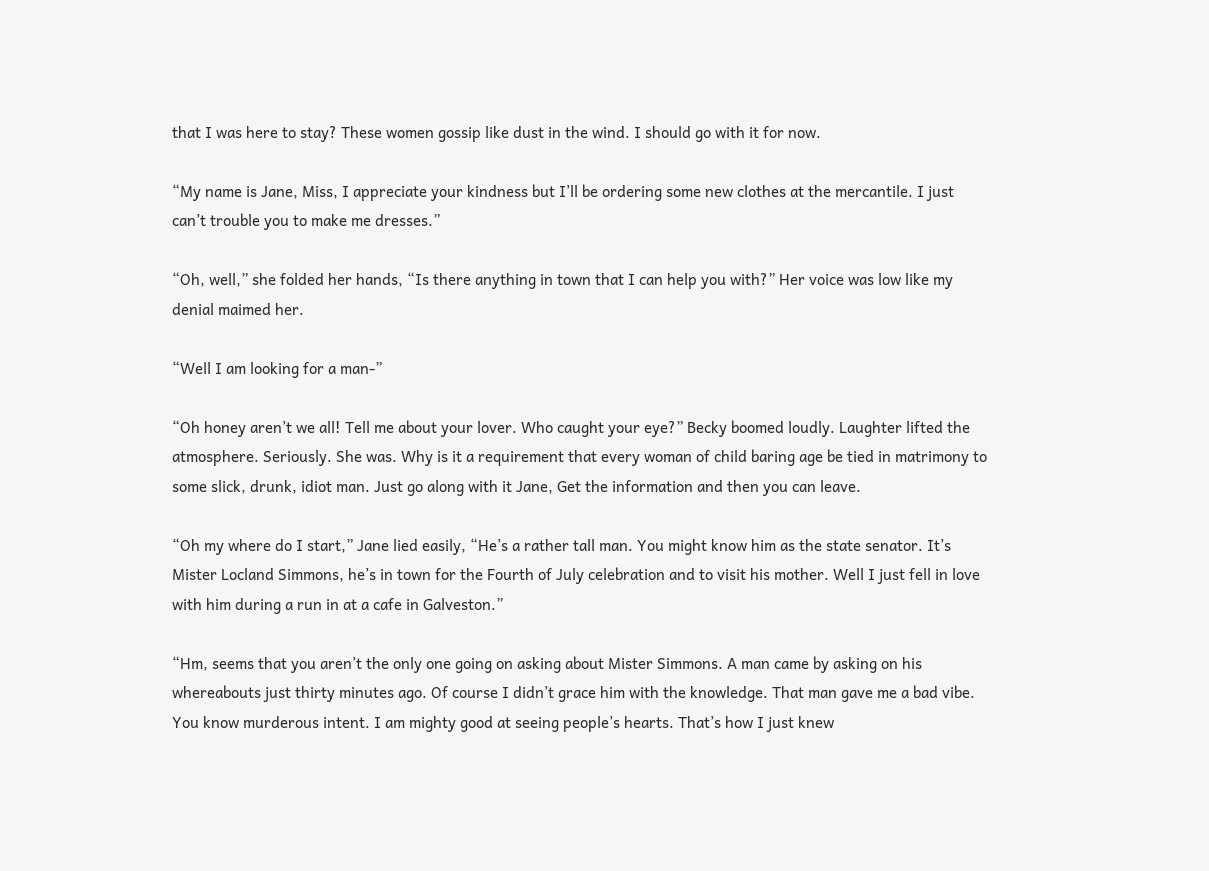that I was here to stay? These women gossip like dust in the wind. I should go with it for now.

“My name is Jane, Miss, I appreciate your kindness but I’ll be ordering some new clothes at the mercantile. I just can’t trouble you to make me dresses.”

“Oh, well,” she folded her hands, “Is there anything in town that I can help you with?” Her voice was low like my denial maimed her.

“Well I am looking for a man-”

“Oh honey aren’t we all! Tell me about your lover. Who caught your eye?” Becky boomed loudly. Laughter lifted the atmosphere. Seriously. She was. Why is it a requirement that every woman of child baring age be tied in matrimony to some slick, drunk, idiot man. Just go along with it Jane, Get the information and then you can leave.

“Oh my where do I start,” Jane lied easily, “He’s a rather tall man. You might know him as the state senator. It’s Mister Locland Simmons, he’s in town for the Fourth of July celebration and to visit his mother. Well I just fell in love with him during a run in at a cafe in Galveston.”

“Hm, seems that you aren’t the only one going on asking about Mister Simmons. A man came by asking on his whereabouts just thirty minutes ago. Of course I didn’t grace him with the knowledge. That man gave me a bad vibe. You know murderous intent. I am mighty good at seeing people’s hearts. That’s how I just knew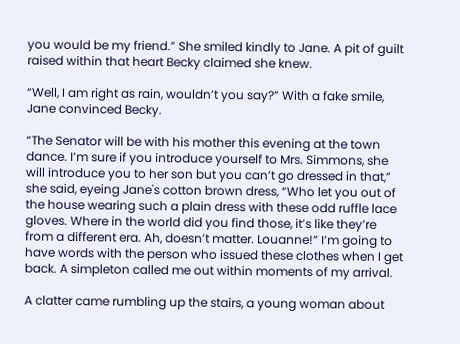you would be my friend.” She smiled kindly to Jane. A pit of guilt raised within that heart Becky claimed she knew.

“Well, I am right as rain, wouldn’t you say?” With a fake smile, Jane convinced Becky.

“The Senator will be with his mother this evening at the town dance. I’m sure if you introduce yourself to Mrs. Simmons, she will introduce you to her son but you can’t go dressed in that,” she said, eyeing Jane's cotton brown dress, “Who let you out of the house wearing such a plain dress with these odd ruffle lace gloves. Where in the world did you find those, it’s like they’re from a different era. Ah, doesn’t matter. Louanne!” I’m going to have words with the person who issued these clothes when I get back. A simpleton called me out within moments of my arrival.

A clatter came rumbling up the stairs, a young woman about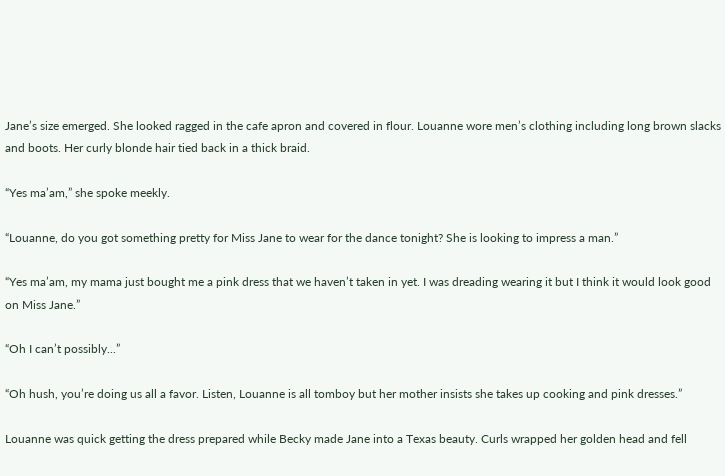Jane’s size emerged. She looked ragged in the cafe apron and covered in flour. Louanne wore men’s clothing including long brown slacks and boots. Her curly blonde hair tied back in a thick braid.

“Yes ma’am,” she spoke meekly.

“Louanne, do you got something pretty for Miss Jane to wear for the dance tonight? She is looking to impress a man.”

“Yes ma’am, my mama just bought me a pink dress that we haven’t taken in yet. I was dreading wearing it but I think it would look good on Miss Jane.”

“Oh I can’t possibly...”

“Oh hush, you’re doing us all a favor. Listen, Louanne is all tomboy but her mother insists she takes up cooking and pink dresses.”

Louanne was quick getting the dress prepared while Becky made Jane into a Texas beauty. Curls wrapped her golden head and fell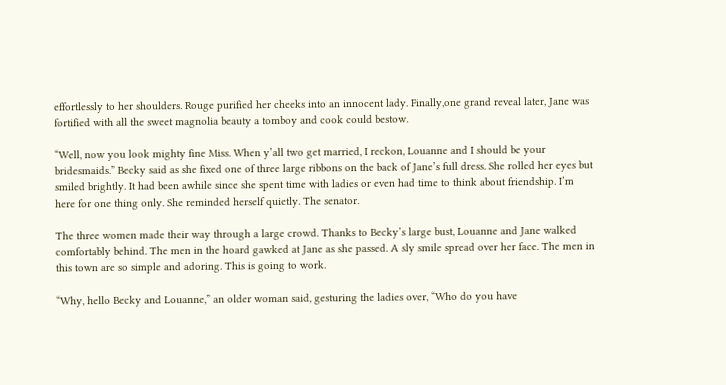effortlessly to her shoulders. Rouge purified her cheeks into an innocent lady. Finally,one grand reveal later, Jane was fortified with all the sweet magnolia beauty a tomboy and cook could bestow.

“Well, now you look mighty fine Miss. When y’all two get married, I reckon, Louanne and I should be your bridesmaids.” Becky said as she fixed one of three large ribbons on the back of Jane’s full dress. She rolled her eyes but smiled brightly. It had been awhile since she spent time with ladies or even had time to think about friendship. I’m here for one thing only. She reminded herself quietly. The senator.

The three women made their way through a large crowd. Thanks to Becky’s large bust, Louanne and Jane walked comfortably behind. The men in the hoard gawked at Jane as she passed. A sly smile spread over her face. The men in this town are so simple and adoring. This is going to work.

“Why, hello Becky and Louanne,” an older woman said, gesturing the ladies over, “Who do you have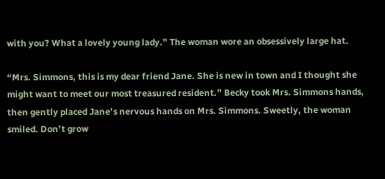with you? What a lovely young lady.” The woman wore an obsessively large hat.

“Mrs. Simmons, this is my dear friend Jane. She is new in town and I thought she might want to meet our most treasured resident.” Becky took Mrs. Simmons hands, then gently placed Jane’s nervous hands on Mrs. Simmons. Sweetly, the woman smiled. Don’t grow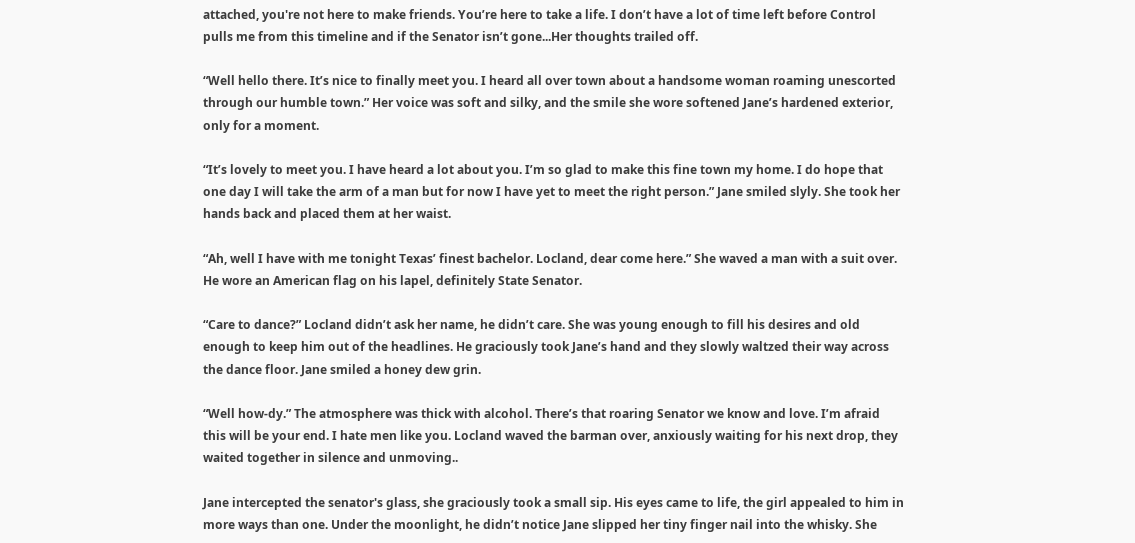attached, you're not here to make friends. You’re here to take a life. I don’t have a lot of time left before Control pulls me from this timeline and if the Senator isn’t gone...Her thoughts trailed off.

“Well hello there. It’s nice to finally meet you. I heard all over town about a handsome woman roaming unescorted through our humble town.” Her voice was soft and silky, and the smile she wore softened Jane’s hardened exterior, only for a moment.

“It’s lovely to meet you. I have heard a lot about you. I’m so glad to make this fine town my home. I do hope that one day I will take the arm of a man but for now I have yet to meet the right person.” Jane smiled slyly. She took her hands back and placed them at her waist.

“Ah, well I have with me tonight Texas’ finest bachelor. Locland, dear come here.” She waved a man with a suit over. He wore an American flag on his lapel, definitely State Senator.

“Care to dance?” Locland didn’t ask her name, he didn’t care. She was young enough to fill his desires and old enough to keep him out of the headlines. He graciously took Jane’s hand and they slowly waltzed their way across the dance floor. Jane smiled a honey dew grin.

“Well how-dy.” The atmosphere was thick with alcohol. There’s that roaring Senator we know and love. I’m afraid this will be your end. I hate men like you. Locland waved the barman over, anxiously waiting for his next drop, they waited together in silence and unmoving..

Jane intercepted the senator's glass, she graciously took a small sip. His eyes came to life, the girl appealed to him in more ways than one. Under the moonlight, he didn’t notice Jane slipped her tiny finger nail into the whisky. She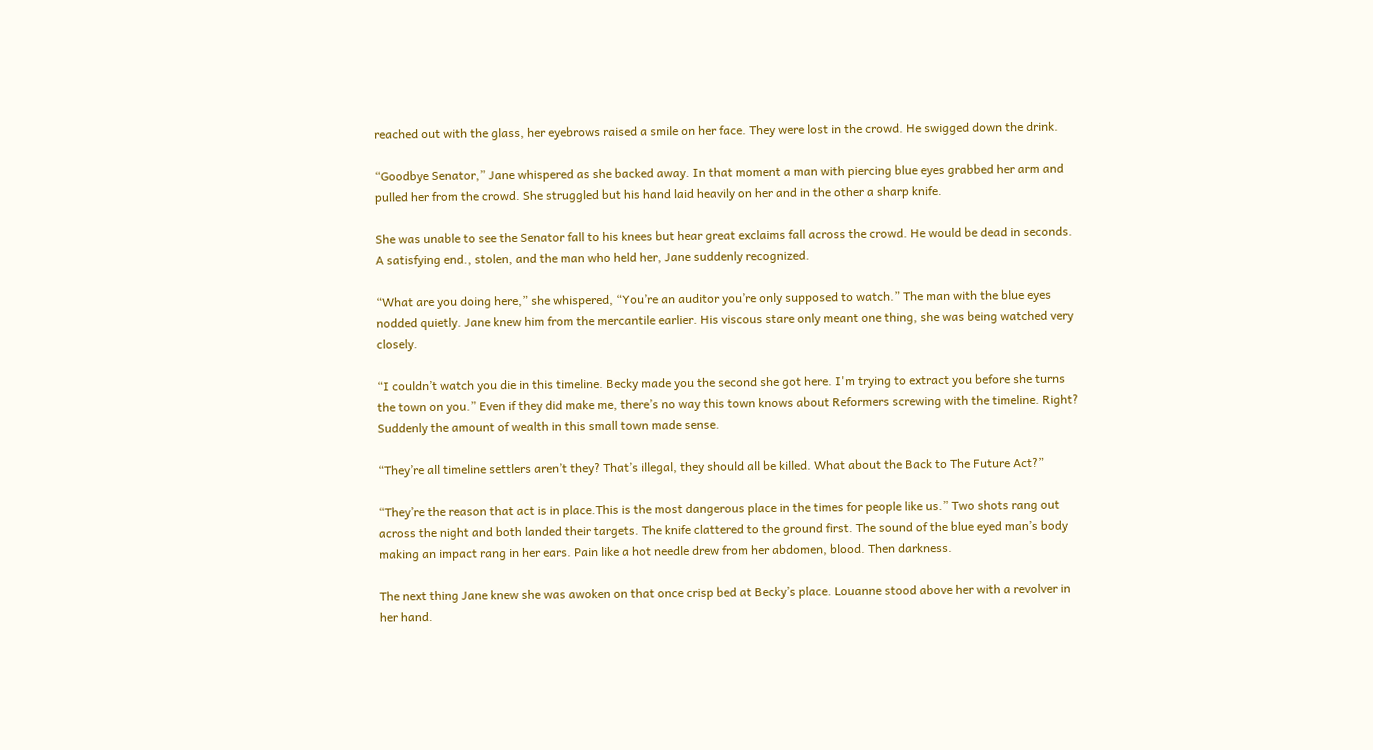reached out with the glass, her eyebrows raised a smile on her face. They were lost in the crowd. He swigged down the drink.

“Goodbye Senator,” Jane whispered as she backed away. In that moment a man with piercing blue eyes grabbed her arm and pulled her from the crowd. She struggled but his hand laid heavily on her and in the other a sharp knife.

She was unable to see the Senator fall to his knees but hear great exclaims fall across the crowd. He would be dead in seconds. A satisfying end., stolen, and the man who held her, Jane suddenly recognized.

“What are you doing here,” she whispered, “You’re an auditor you’re only supposed to watch.” The man with the blue eyes nodded quietly. Jane knew him from the mercantile earlier. His viscous stare only meant one thing, she was being watched very closely.

“I couldn’t watch you die in this timeline. Becky made you the second she got here. I'm trying to extract you before she turns the town on you.” Even if they did make me, there’s no way this town knows about Reformers screwing with the timeline. Right? Suddenly the amount of wealth in this small town made sense.

“They’re all timeline settlers aren’t they? That’s illegal, they should all be killed. What about the Back to The Future Act?”

“They’re the reason that act is in place.This is the most dangerous place in the times for people like us.” Two shots rang out across the night and both landed their targets. The knife clattered to the ground first. The sound of the blue eyed man’s body making an impact rang in her ears. Pain like a hot needle drew from her abdomen, blood. Then darkness.

The next thing Jane knew she was awoken on that once crisp bed at Becky’s place. Louanne stood above her with a revolver in her hand.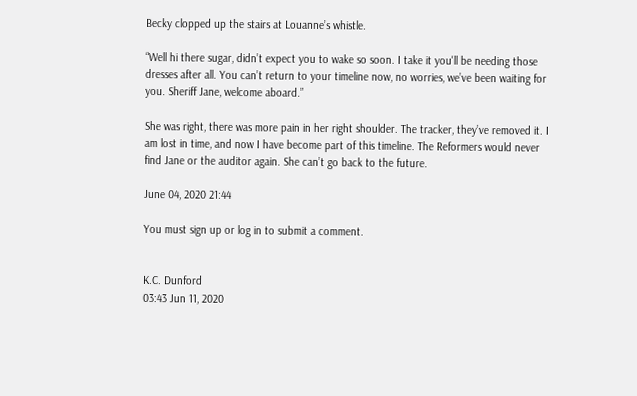Becky clopped up the stairs at Louanne’s whistle.

“Well hi there sugar, didn’t expect you to wake so soon. I take it you'll be needing those dresses after all. You can’t return to your timeline now, no worries, we’ve been waiting for you. Sheriff Jane, welcome aboard.”

She was right, there was more pain in her right shoulder. The tracker, they’ve removed it. I am lost in time, and now I have become part of this timeline. The Reformers would never find Jane or the auditor again. She can’t go back to the future.

June 04, 2020 21:44

You must sign up or log in to submit a comment.


K.C. Dunford
03:43 Jun 11, 2020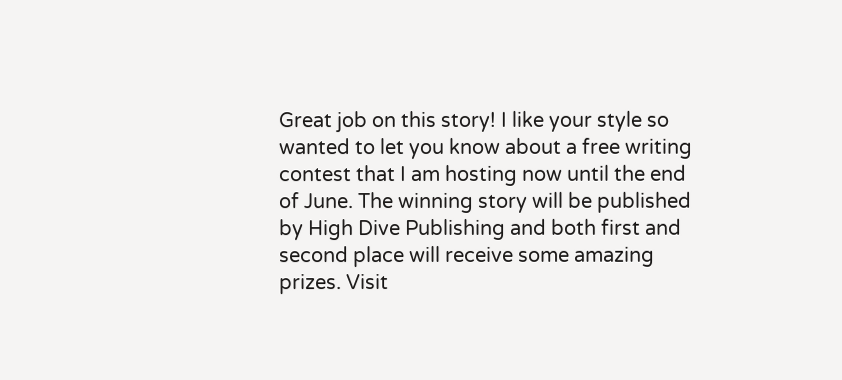Great job on this story! I like your style so wanted to let you know about a free writing contest that I am hosting now until the end of June. The winning story will be published by High Dive Publishing and both first and second place will receive some amazing prizes. Visit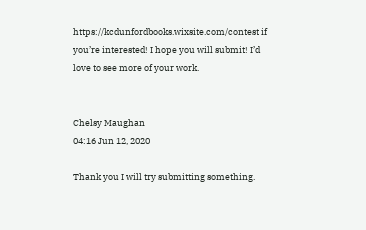https://kcdunfordbooks.wixsite.com/contest if you’re interested! I hope you will submit! I’d love to see more of your work.


Chelsy Maughan
04:16 Jun 12, 2020

Thank you I will try submitting something.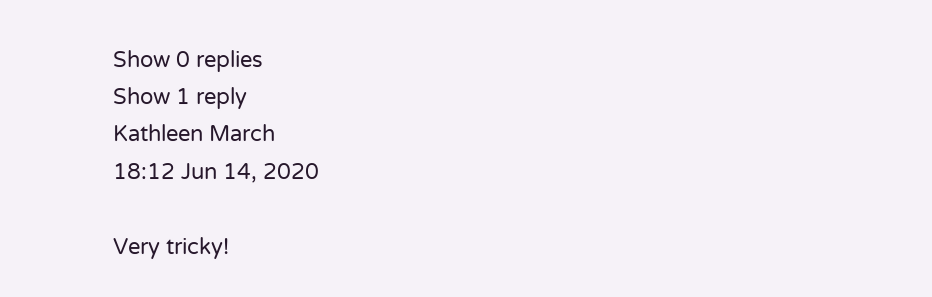Show 0 replies
Show 1 reply
Kathleen March
18:12 Jun 14, 2020

Very tricky!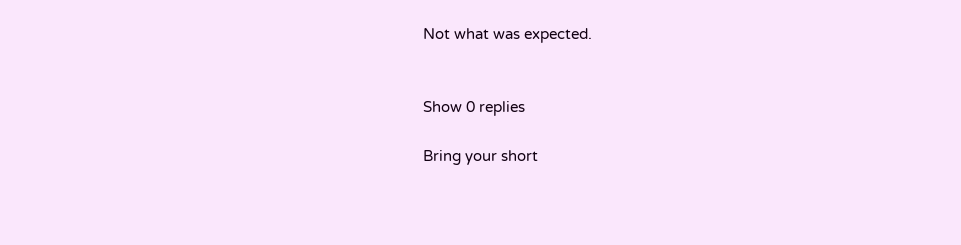Not what was expected.


Show 0 replies

Bring your short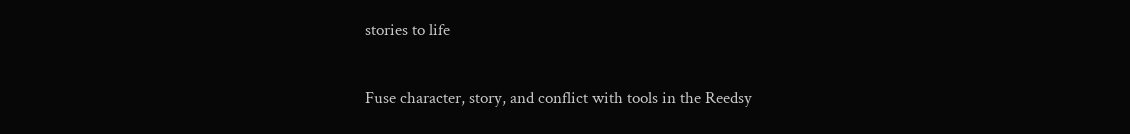stories to life

Fuse character, story, and conflict with tools in the Reedsy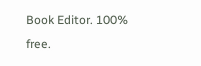Book Editor. 100% free.